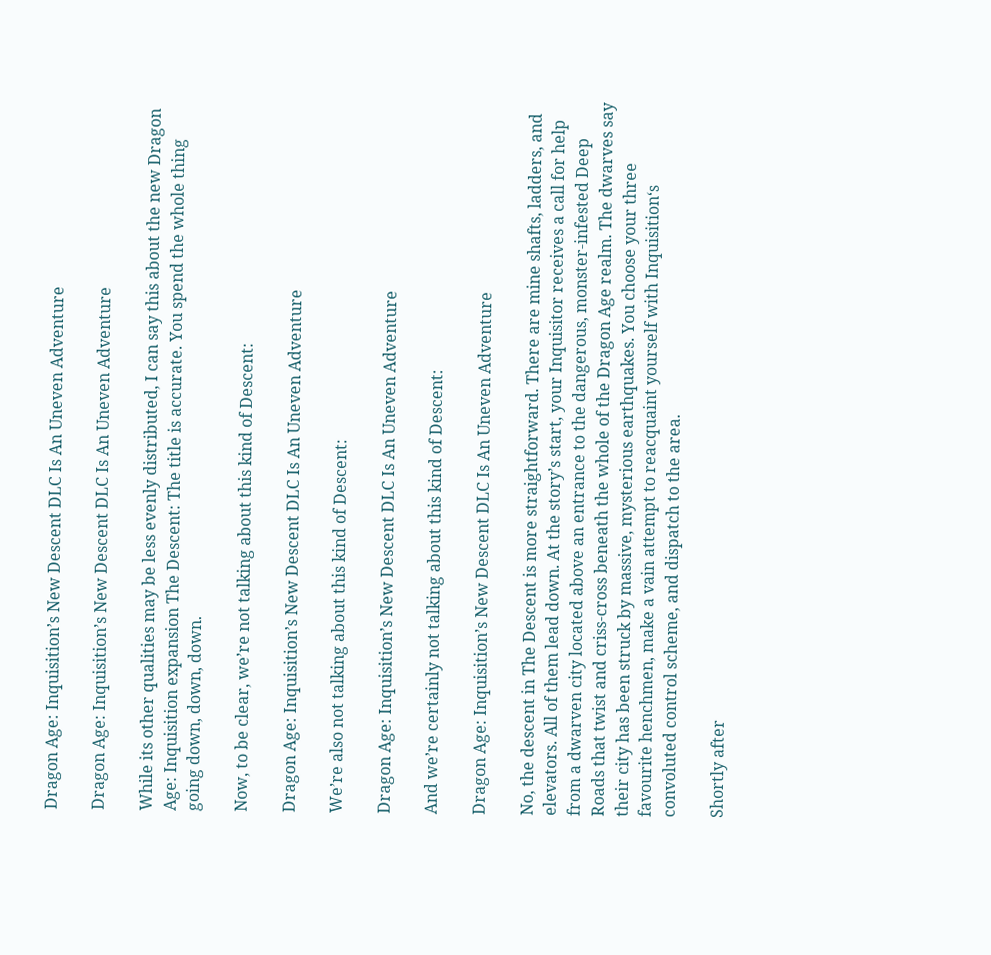Dragon Age: Inquisition’s New Descent DLC Is An Uneven Adventure

Dragon Age: Inquisition’s New Descent DLC Is An Uneven Adventure

While its other qualities may be less evenly distributed, I can say this about the new Dragon Age: Inquisition expansion The Descent: The title is accurate. You spend the whole thing going down, down, down.

Now, to be clear, we’re not talking about this kind of Descent:

Dragon Age: Inquisition’s New Descent DLC Is An Uneven Adventure

We’re also not talking about this kind of Descent:

Dragon Age: Inquisition’s New Descent DLC Is An Uneven Adventure

And we’re certainly not talking about this kind of Descent:

Dragon Age: Inquisition’s New Descent DLC Is An Uneven Adventure

No, the descent in The Descent is more straightforward. There are mine shafts, ladders, and elevators. All of them lead down. At the story’s start, your Inquisitor receives a call for help from a dwarven city located above an entrance to the dangerous, monster-infested Deep Roads that twist and criss-cross beneath the whole of the Dragon Age realm. The dwarves say their city has been struck by massive, mysterious earthquakes. You choose your three favourite henchmen, make a vain attempt to reacquaint yourself with Inquisition‘s convoluted control scheme, and dispatch to the area.

Shortly after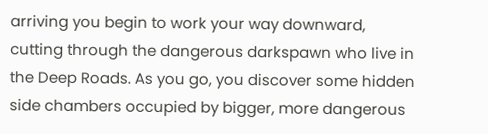arriving you begin to work your way downward, cutting through the dangerous darkspawn who live in the Deep Roads. As you go, you discover some hidden side chambers occupied by bigger, more dangerous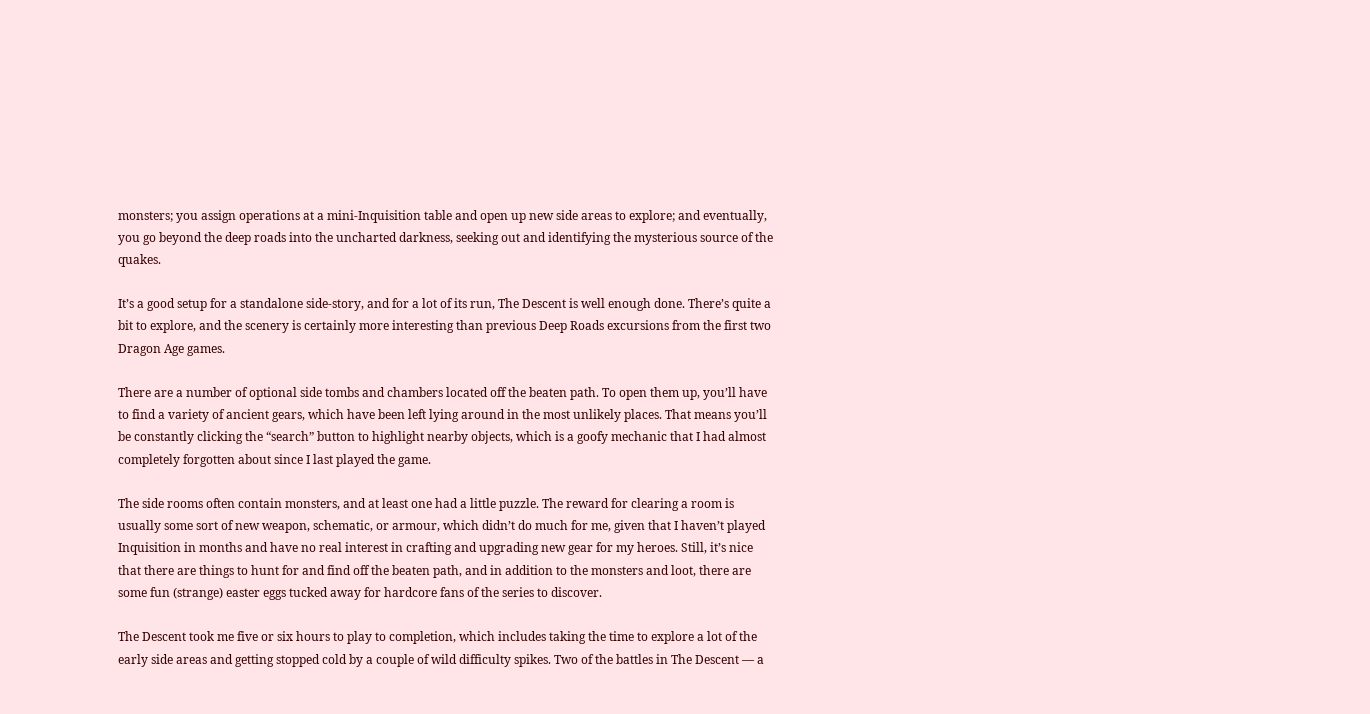monsters; you assign operations at a mini-Inquisition table and open up new side areas to explore; and eventually, you go beyond the deep roads into the uncharted darkness, seeking out and identifying the mysterious source of the quakes.

It’s a good setup for a standalone side-story, and for a lot of its run, The Descent is well enough done. There’s quite a bit to explore, and the scenery is certainly more interesting than previous Deep Roads excursions from the first two Dragon Age games.

There are a number of optional side tombs and chambers located off the beaten path. To open them up, you’ll have to find a variety of ancient gears, which have been left lying around in the most unlikely places. That means you’ll be constantly clicking the “search” button to highlight nearby objects, which is a goofy mechanic that I had almost completely forgotten about since I last played the game.

The side rooms often contain monsters, and at least one had a little puzzle. The reward for clearing a room is usually some sort of new weapon, schematic, or armour, which didn’t do much for me, given that I haven’t played Inquisition in months and have no real interest in crafting and upgrading new gear for my heroes. Still, it’s nice that there are things to hunt for and find off the beaten path, and in addition to the monsters and loot, there are some fun (strange) easter eggs tucked away for hardcore fans of the series to discover.

The Descent took me five or six hours to play to completion, which includes taking the time to explore a lot of the early side areas and getting stopped cold by a couple of wild difficulty spikes. Two of the battles in The Descent — a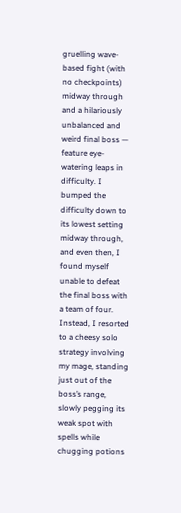gruelling wave-based fight (with no checkpoints) midway through and a hilariously unbalanced and weird final boss — feature eye-watering leaps in difficulty. I bumped the difficulty down to its lowest setting midway through, and even then, I found myself unable to defeat the final boss with a team of four. Instead, I resorted to a cheesy solo strategy involving my mage, standing just out of the boss’s range, slowly pegging its weak spot with spells while chugging potions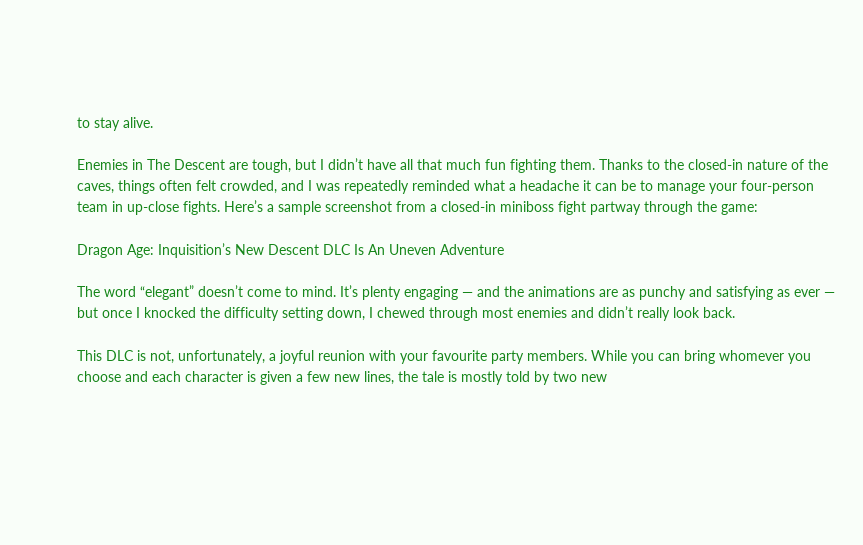to stay alive.

Enemies in The Descent are tough, but I didn’t have all that much fun fighting them. Thanks to the closed-in nature of the caves, things often felt crowded, and I was repeatedly reminded what a headache it can be to manage your four-person team in up-close fights. Here’s a sample screenshot from a closed-in miniboss fight partway through the game:

Dragon Age: Inquisition’s New Descent DLC Is An Uneven Adventure

The word “elegant” doesn’t come to mind. It’s plenty engaging — and the animations are as punchy and satisfying as ever — but once I knocked the difficulty setting down, I chewed through most enemies and didn’t really look back.

This DLC is not, unfortunately, a joyful reunion with your favourite party members. While you can bring whomever you choose and each character is given a few new lines, the tale is mostly told by two new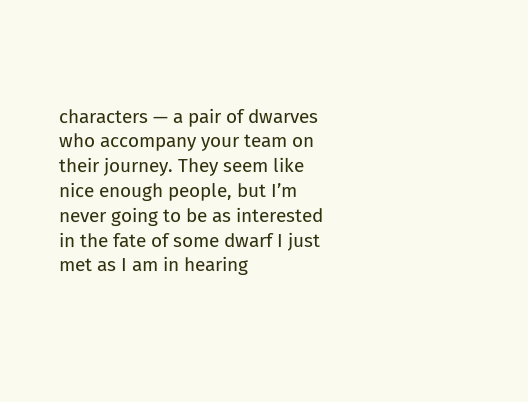characters — a pair of dwarves who accompany your team on their journey. They seem like nice enough people, but I’m never going to be as interested in the fate of some dwarf I just met as I am in hearing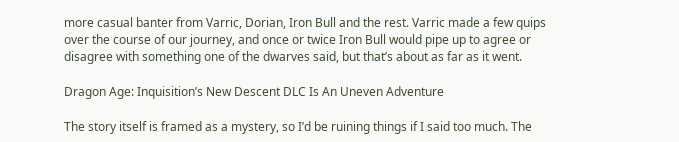more casual banter from Varric, Dorian, Iron Bull and the rest. Varric made a few quips over the course of our journey, and once or twice Iron Bull would pipe up to agree or disagree with something one of the dwarves said, but that’s about as far as it went.

Dragon Age: Inquisition’s New Descent DLC Is An Uneven Adventure

The story itself is framed as a mystery, so I’d be ruining things if I said too much. The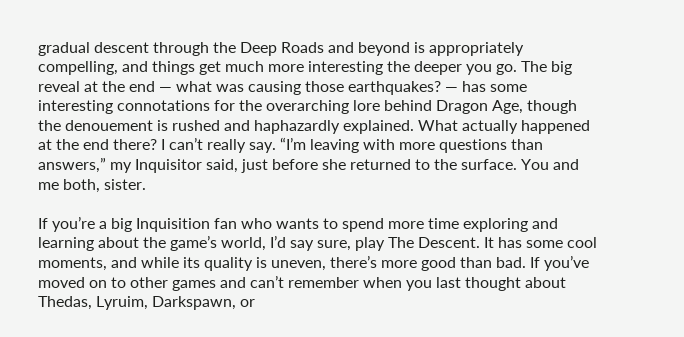gradual descent through the Deep Roads and beyond is appropriately compelling, and things get much more interesting the deeper you go. The big reveal at the end — what was causing those earthquakes? — has some interesting connotations for the overarching lore behind Dragon Age, though the denouement is rushed and haphazardly explained. What actually happened at the end there? I can’t really say. “I’m leaving with more questions than answers,” my Inquisitor said, just before she returned to the surface. You and me both, sister.

If you’re a big Inquisition fan who wants to spend more time exploring and learning about the game’s world, I’d say sure, play The Descent. It has some cool moments, and while its quality is uneven, there’s more good than bad. If you’ve moved on to other games and can’t remember when you last thought about Thedas, Lyruim, Darkspawn, or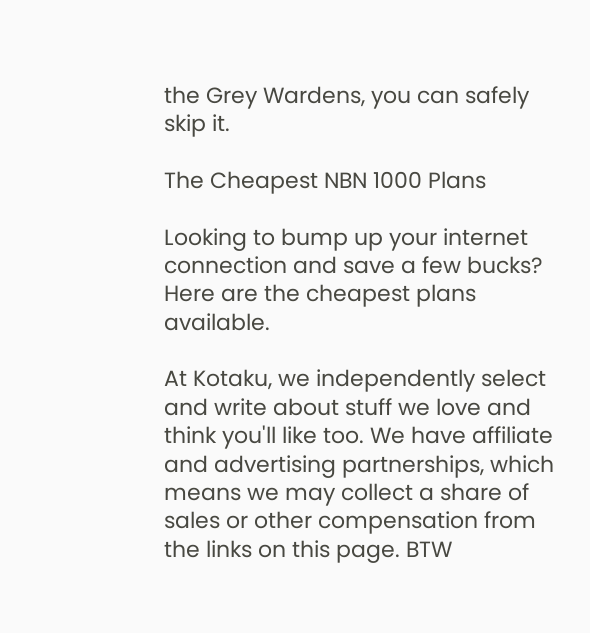the Grey Wardens, you can safely skip it.

The Cheapest NBN 1000 Plans

Looking to bump up your internet connection and save a few bucks? Here are the cheapest plans available.

At Kotaku, we independently select and write about stuff we love and think you'll like too. We have affiliate and advertising partnerships, which means we may collect a share of sales or other compensation from the links on this page. BTW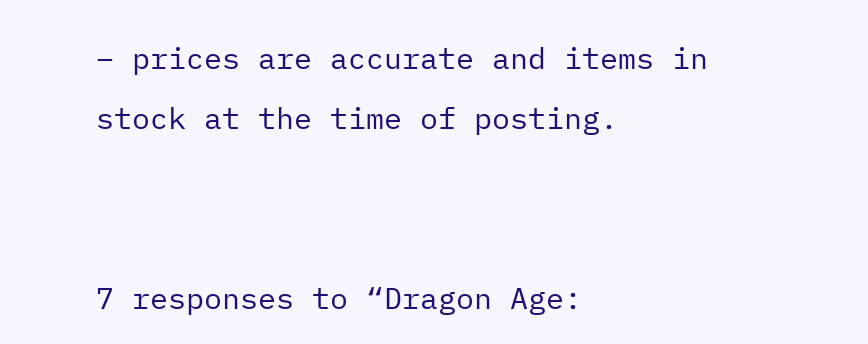– prices are accurate and items in stock at the time of posting.


7 responses to “Dragon Age: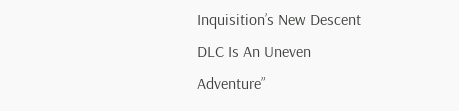Inquisition’s New Descent DLC Is An Uneven Adventure”